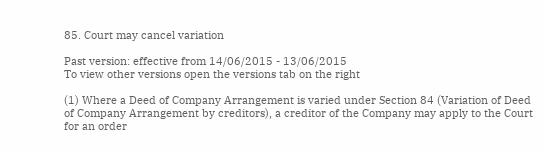85. Court may cancel variation

Past version: effective from 14/06/2015 - 13/06/2015
To view other versions open the versions tab on the right

(1) Where a Deed of Company Arrangement is varied under Section 84 (Variation of Deed of Company Arrangement by creditors), a creditor of the Company may apply to the Court for an order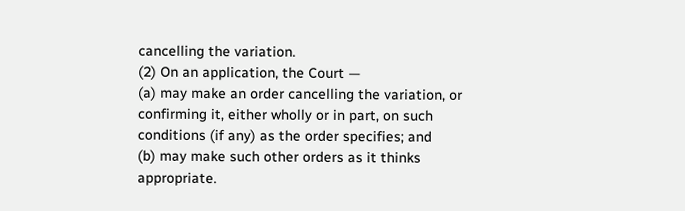cancelling the variation.
(2) On an application, the Court —
(a) may make an order cancelling the variation, or confirming it, either wholly or in part, on such conditions (if any) as the order specifies; and
(b) may make such other orders as it thinks appropriate.